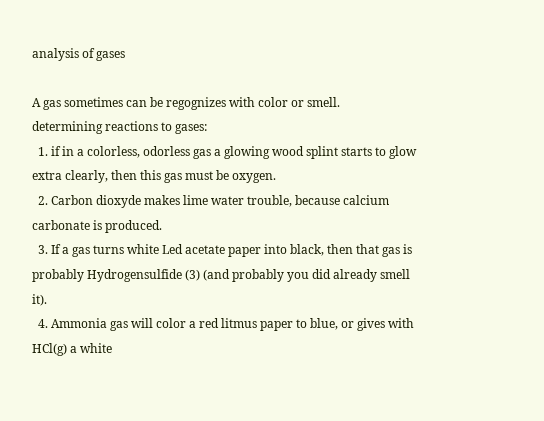analysis of gases

A gas sometimes can be regognizes with color or smell.
determining reactions to gases:
  1. if in a colorless, odorless gas a glowing wood splint starts to glow extra clearly, then this gas must be oxygen.
  2. Carbon dioxyde makes lime water trouble, because calcium carbonate is produced.
  3. If a gas turns white Led acetate paper into black, then that gas is probably Hydrogensulfide (3) (and probably you did already smell it).
  4. Ammonia gas will color a red litmus paper to blue, or gives with HCl(g) a white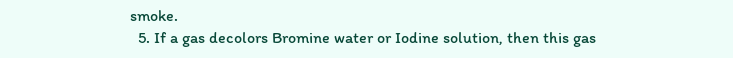smoke.
  5. If a gas decolors Bromine water or Iodine solution, then this gas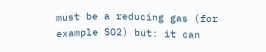must be a reducing gas (for example SO2) but: it can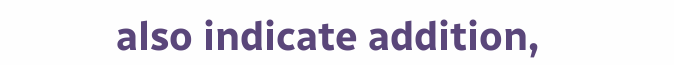also indicate addition,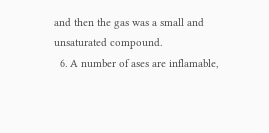and then the gas was a small and unsaturated compound.
  6. A number of ases are inflamable,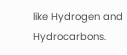like Hydrogen and Hydrocarbons.